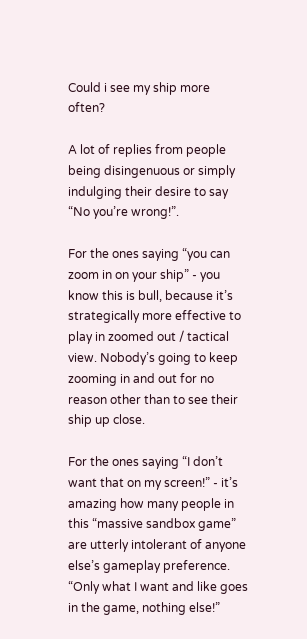Could i see my ship more often?

A lot of replies from people being disingenuous or simply indulging their desire to say “No you’re wrong!”.

For the ones saying “you can zoom in on your ship” - you know this is bull, because it’s strategically more effective to play in zoomed out / tactical view. Nobody’s going to keep zooming in and out for no reason other than to see their ship up close.

For the ones saying “I don’t want that on my screen!” - it’s amazing how many people in this “massive sandbox game” are utterly intolerant of anyone else’s gameplay preference. “Only what I want and like goes in the game, nothing else!”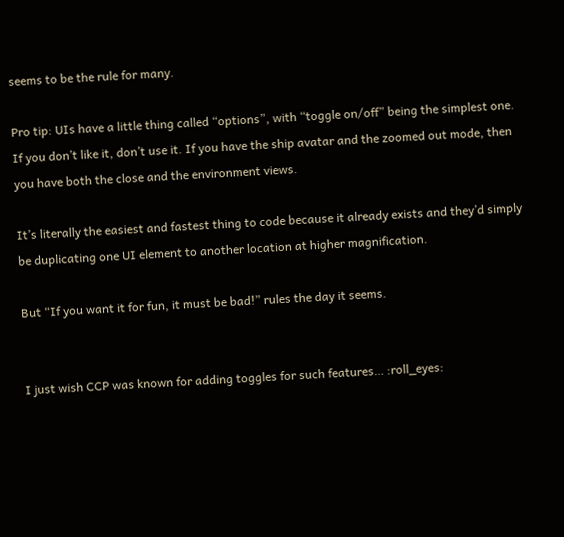seems to be the rule for many.

Pro tip: UIs have a little thing called “options”, with “toggle on/off” being the simplest one. If you don’t like it, don’t use it. If you have the ship avatar and the zoomed out mode, then you have both the close and the environment views.

It’s literally the easiest and fastest thing to code because it already exists and they’d simply be duplicating one UI element to another location at higher magnification.

But “If you want it for fun, it must be bad!” rules the day it seems.


I just wish CCP was known for adding toggles for such features… :roll_eyes: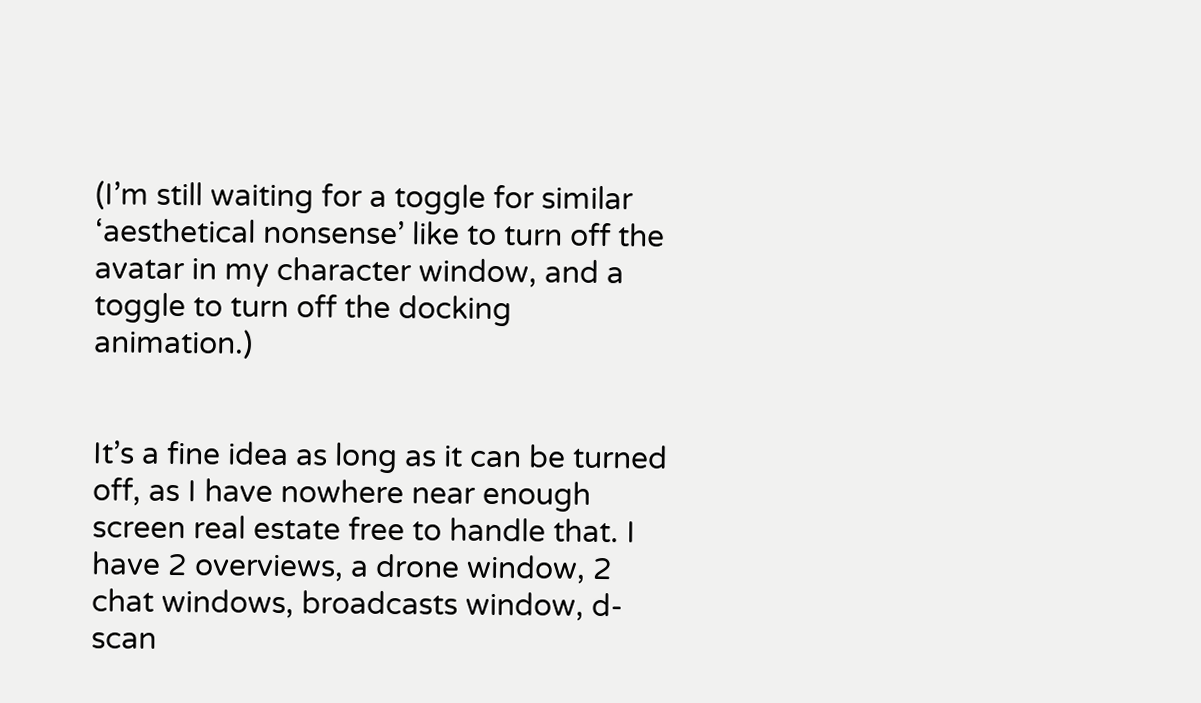(I’m still waiting for a toggle for similar ‘aesthetical nonsense’ like to turn off the avatar in my character window, and a toggle to turn off the docking animation.)


It’s a fine idea as long as it can be turned off, as I have nowhere near enough screen real estate free to handle that. I have 2 overviews, a drone window, 2 chat windows, broadcasts window, d-scan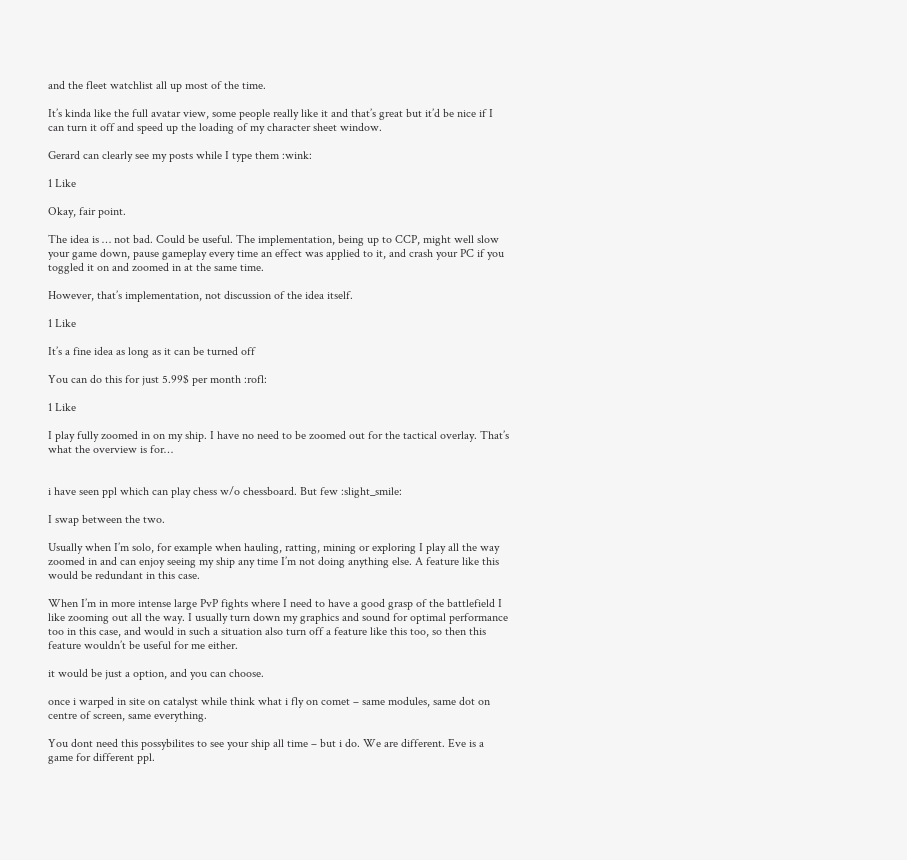and the fleet watchlist all up most of the time.

It’s kinda like the full avatar view, some people really like it and that’s great but it’d be nice if I can turn it off and speed up the loading of my character sheet window.

Gerard can clearly see my posts while I type them :wink:

1 Like

Okay, fair point.

The idea is … not bad. Could be useful. The implementation, being up to CCP, might well slow your game down, pause gameplay every time an effect was applied to it, and crash your PC if you toggled it on and zoomed in at the same time.

However, that’s implementation, not discussion of the idea itself.

1 Like

It’s a fine idea as long as it can be turned off

You can do this for just 5.99$ per month :rofl:

1 Like

I play fully zoomed in on my ship. I have no need to be zoomed out for the tactical overlay. That’s what the overview is for…


i have seen ppl which can play chess w/o chessboard. But few :slight_smile:

I swap between the two.

Usually when I’m solo, for example when hauling, ratting, mining or exploring I play all the way zoomed in and can enjoy seeing my ship any time I’m not doing anything else. A feature like this would be redundant in this case.

When I’m in more intense large PvP fights where I need to have a good grasp of the battlefield I like zooming out all the way. I usually turn down my graphics and sound for optimal performance too in this case, and would in such a situation also turn off a feature like this too, so then this feature wouldn’t be useful for me either.

it would be just a option, and you can choose.

once i warped in site on catalyst while think what i fly on comet – same modules, same dot on centre of screen, same everything.

You dont need this possybilites to see your ship all time – but i do. We are different. Eve is a game for different ppl.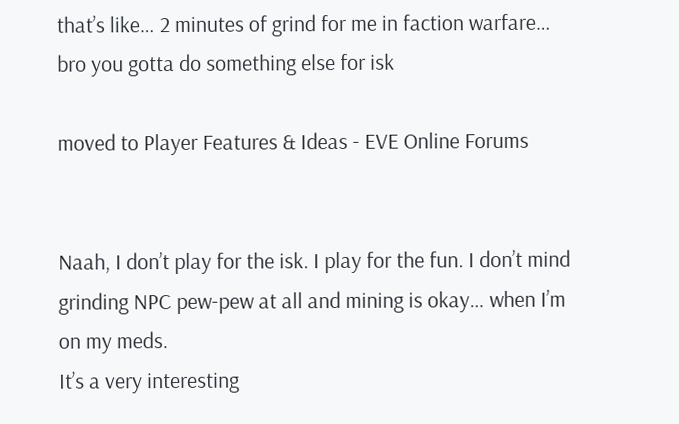that’s like… 2 minutes of grind for me in faction warfare… bro you gotta do something else for isk

moved to Player Features & Ideas - EVE Online Forums


Naah, I don’t play for the isk. I play for the fun. I don’t mind grinding NPC pew-pew at all and mining is okay… when I’m on my meds.
It’s a very interesting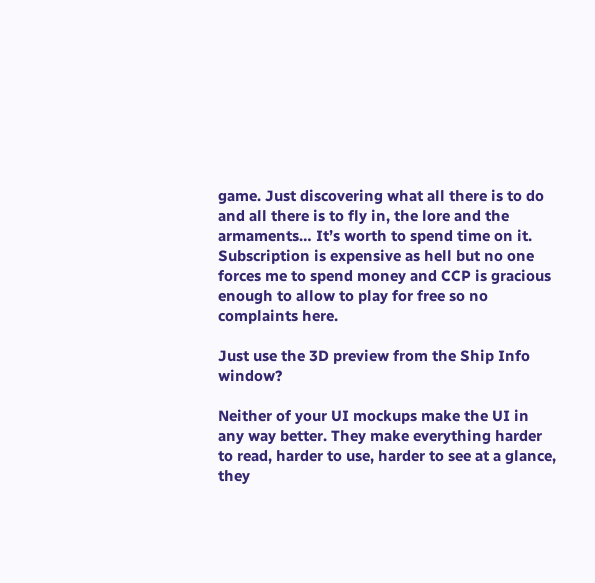game. Just discovering what all there is to do and all there is to fly in, the lore and the armaments… It’s worth to spend time on it.
Subscription is expensive as hell but no one forces me to spend money and CCP is gracious enough to allow to play for free so no complaints here.

Just use the 3D preview from the Ship Info window?

Neither of your UI mockups make the UI in any way better. They make everything harder to read, harder to use, harder to see at a glance, they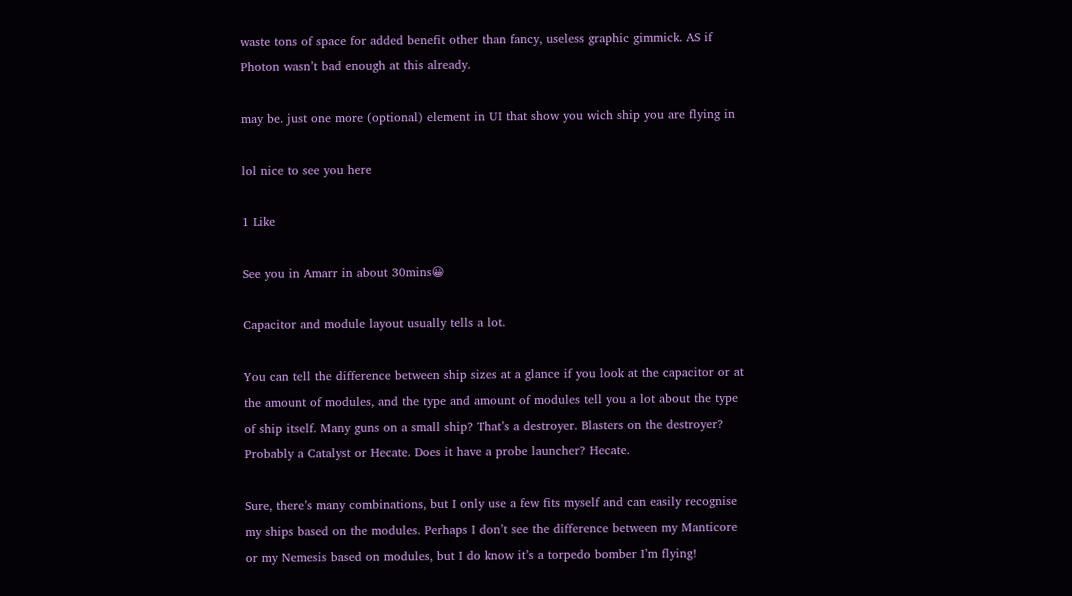waste tons of space for added benefit other than fancy, useless graphic gimmick. AS if Photon wasn’t bad enough at this already.

may be. just one more (optional) element in UI that show you wich ship you are flying in

lol nice to see you here

1 Like

See you in Amarr in about 30mins😀

Capacitor and module layout usually tells a lot.

You can tell the difference between ship sizes at a glance if you look at the capacitor or at the amount of modules, and the type and amount of modules tell you a lot about the type of ship itself. Many guns on a small ship? That’s a destroyer. Blasters on the destroyer? Probably a Catalyst or Hecate. Does it have a probe launcher? Hecate.

Sure, there’s many combinations, but I only use a few fits myself and can easily recognise my ships based on the modules. Perhaps I don’t see the difference between my Manticore or my Nemesis based on modules, but I do know it’s a torpedo bomber I’m flying!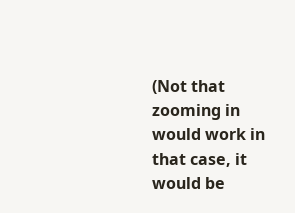(Not that zooming in would work in that case, it would be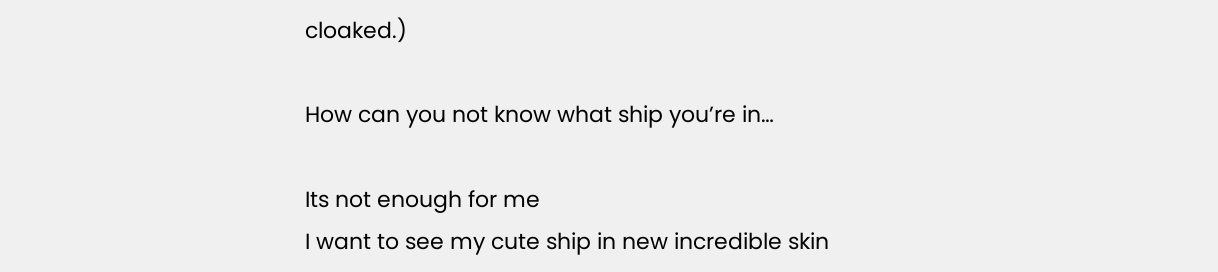cloaked.)

How can you not know what ship you’re in…

Its not enough for me
I want to see my cute ship in new incredible skin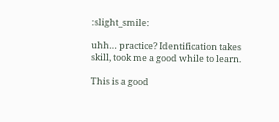:slight_smile:

uhh… practice? Identification takes skill, took me a good while to learn.

This is a good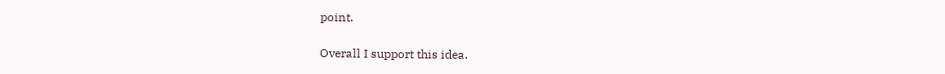point.

Overall I support this idea.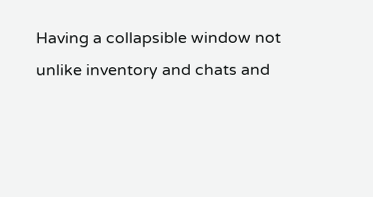Having a collapsible window not unlike inventory and chats and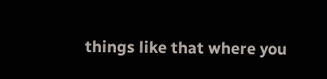things like that where you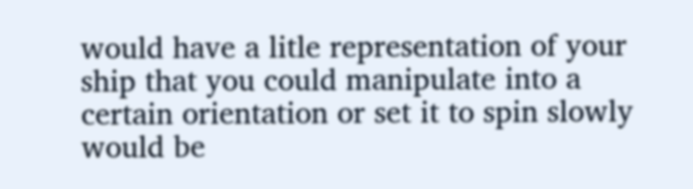would have a litle representation of your ship that you could manipulate into a certain orientation or set it to spin slowly would be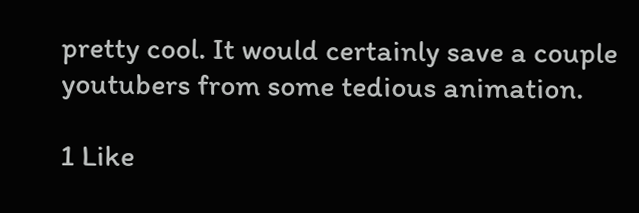pretty cool. It would certainly save a couple youtubers from some tedious animation.

1 Like